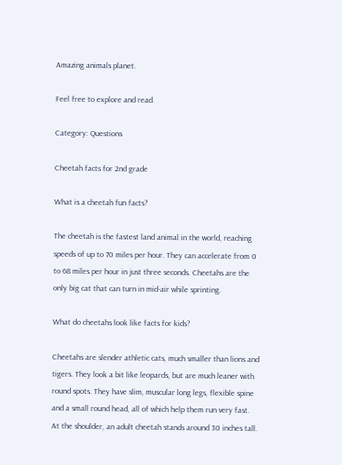Amazing animals planet.

Feel free to explore and read.

Category: Questions

Cheetah facts for 2nd grade

What is a cheetah fun facts?

The cheetah is the fastest land animal in the world, reaching speeds of up to 70 miles per hour. They can accelerate from 0 to 68 miles per hour in just three seconds. Cheetahs are the only big cat that can turn in mid-air while sprinting.

What do cheetahs look like facts for kids?

Cheetahs are slender athletic cats, much smaller than lions and tigers. They look a bit like leopards, but are much leaner with round spots. They have slim, muscular long legs, flexible spine and a small round head, all of which help them run very fast. At the shoulder, an adult cheetah stands around 30 inches tall.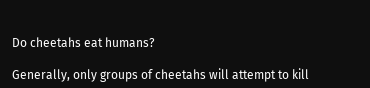Do cheetahs eat humans?

Generally, only groups of cheetahs will attempt to kill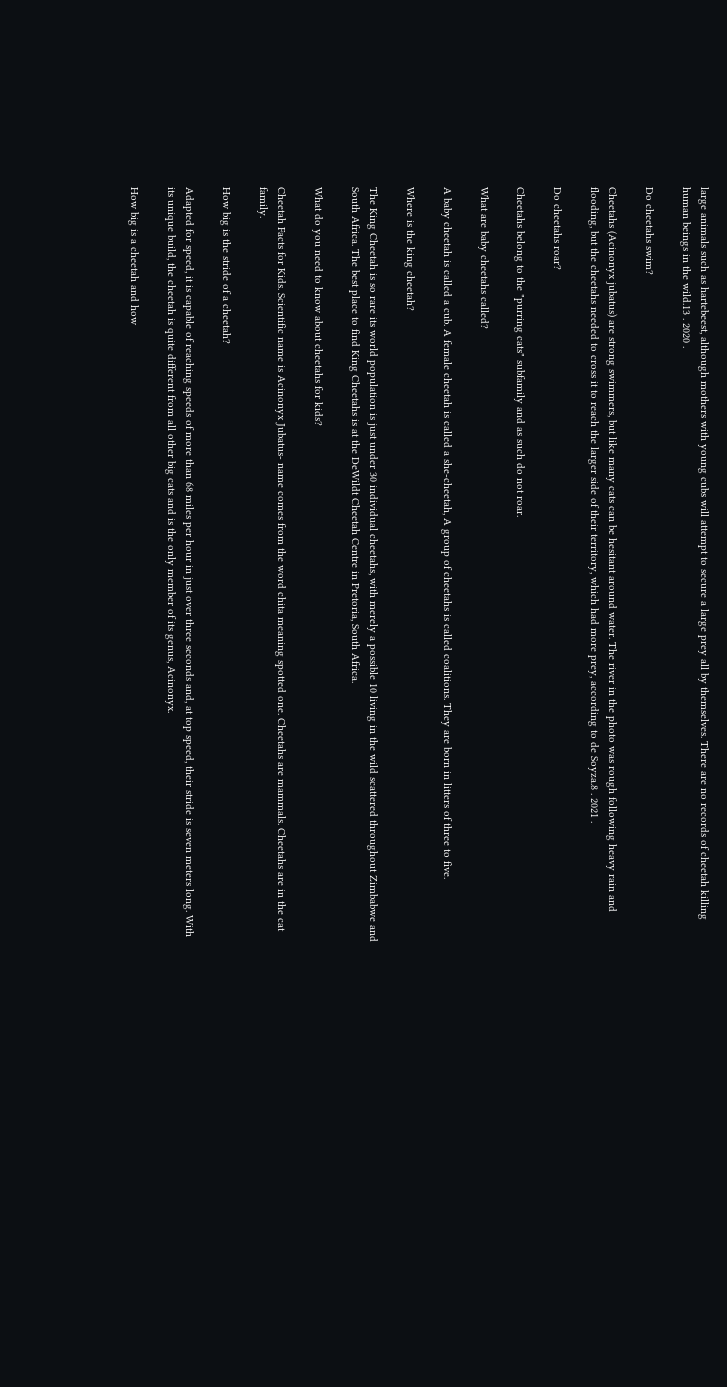large animals such as hartebeest, although mothers with young cubs will attempt to secure a large prey all by themselves. There are no records of cheetah killing human beings in the wild.13 . 2020 .

Do cheetahs swim?

Cheetahs (Acinonyx jubatus) are strong swimmers, but like many cats can be hesitant around water. The river in the photo was rough following heavy rain and flooding, but the cheetahs needed to cross it to reach the larger side of their territory, which had more prey, according to de Soyza.8 . 2021 .

Do cheetahs roar?

Cheetahs belong to the "purring cats" subfamily and as such do not roar.

What are baby cheetahs called?

A baby cheetah is called a cub. A female cheetah is called a she-cheetah, A group of cheetahs is called coalitions. They are born in litters of three to five.

Where is the king cheetah?

The King Cheetah is so rare its world population is just under 30 individual cheetahs, with merely a possible 10 living in the wild scattered throughout Zimbabwe and South Africa. The best place to find King Cheetahs is at the DeWildt Cheetah Centre in Pretoria, South Africa.

What do you need to know about cheetahs for kids?

Cheetah Facts for Kids. Scientific name is Acinonyx Jubatus- name comes from the word chita meaning spotted one. Cheetahs are mammals. Cheetahs are in the cat family.

How big is the stride of a cheetah?

Adapted for speed, it is capable of reaching speeds of more than 68 miles per hour in just over three seconds and, at top speed, their stride is seven meters long. With its unique build, the cheetah is quite different from all other big cats and is the only member of its genus, Acinonyx.

How big is a cheetah and how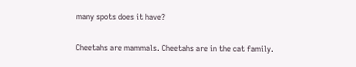many spots does it have?

Cheetahs are mammals. Cheetahs are in the cat family.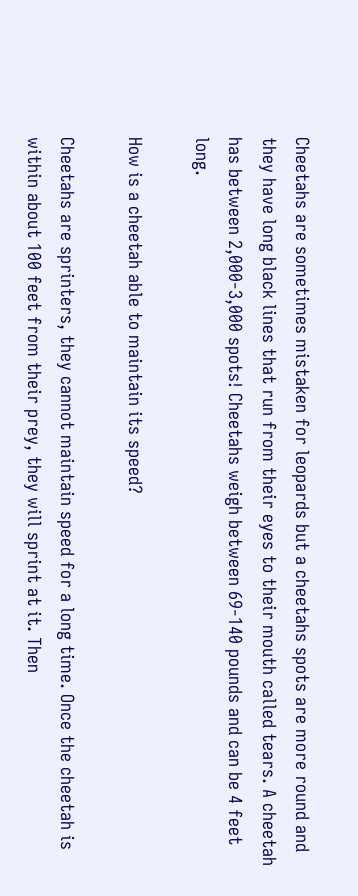Cheetahs are sometimes mistaken for leopards but a cheetahs spots are more round and they have long black lines that run from their eyes to their mouth called tears. A cheetah has between 2,000-3,000 spots! Cheetahs weigh between 69-140 pounds and can be 4 feet long.

How is a cheetah able to maintain its speed?

Cheetahs are sprinters, they cannot maintain speed for a long time. Once the cheetah is within about 100 feet from their prey, they will sprint at it. Then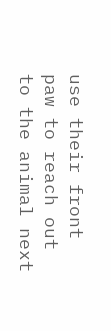use their front paw to reach out to the animal next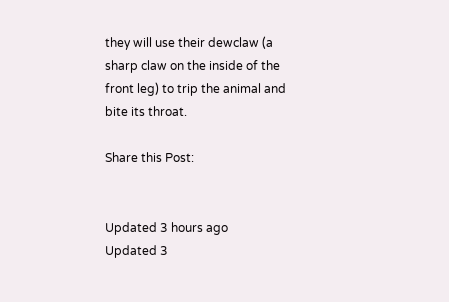they will use their dewclaw (a sharp claw on the inside of the front leg) to trip the animal and bite its throat.

Share this Post:


Updated 3 hours ago
Updated 3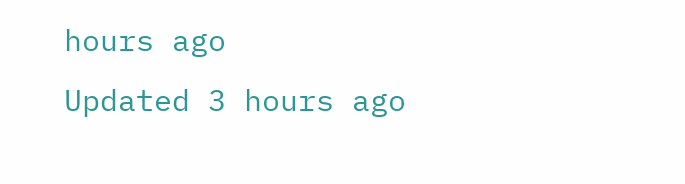hours ago
Updated 3 hours ago